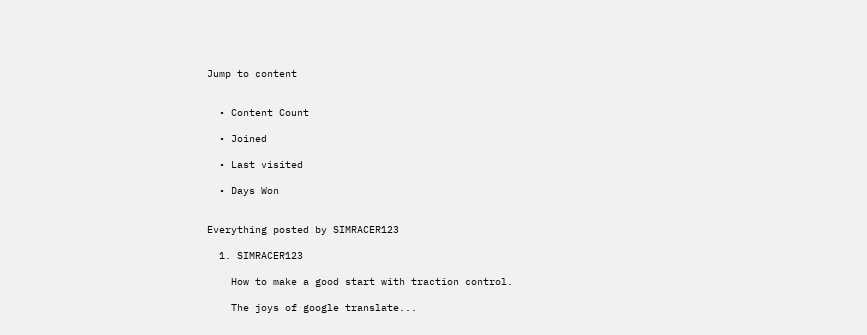Jump to content


  • Content Count

  • Joined

  • Last visited

  • Days Won


Everything posted by SIMRACER123

  1. SIMRACER123

    How to make a good start with traction control.

    The joys of google translate...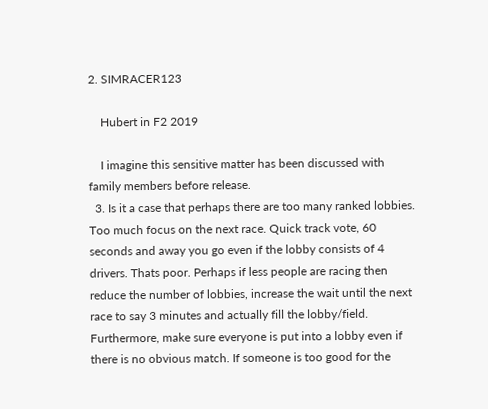2. SIMRACER123

    Hubert in F2 2019

    I imagine this sensitive matter has been discussed with family members before release.
  3. Is it a case that perhaps there are too many ranked lobbies. Too much focus on the next race. Quick track vote, 60 seconds and away you go even if the lobby consists of 4 drivers. Thats poor. Perhaps if less people are racing then reduce the number of lobbies, increase the wait until the next race to say 3 minutes and actually fill the lobby/field. Furthermore, make sure everyone is put into a lobby even if there is no obvious match. If someone is too good for the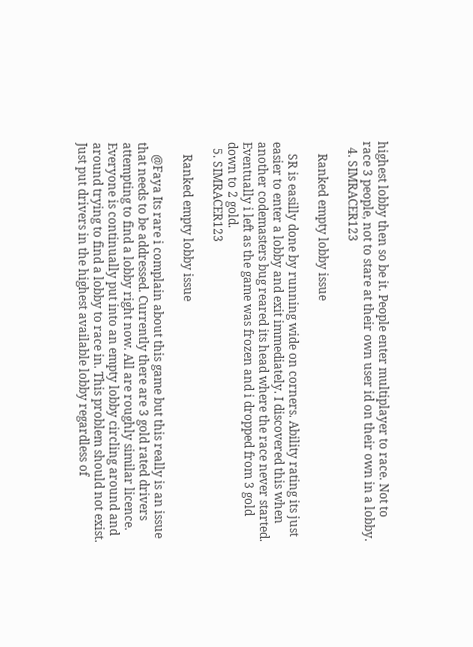highest lobby then so be it. People enter multiplayer to race. Not to race 3 people, not to stare at their own user id on their own in a lobby.
  4. SIMRACER123

    Ranked empty lobby issue

    SR is easilly done by running wide on corners. Ability rating its just easier to enter a lobby and exit immediately. I discovered this when another codemasters bug reared its head where the race never started. Eventually i left as the game was frozen and i dropped from 3 gold down to 2 gold.
  5. SIMRACER123

    Ranked empty lobby issue

    @Faya Its rare i complain about this game but this really is an issue that needs to be addressed. Currently there are 3 gold rated drivers attempting to find a lobby right now. All are roughly similar licence. Everyone is continually put into an empty lobby circling around and around trying to find a lobby to race in. This problem should not exist. Just put drivers in the highest available lobby regardless of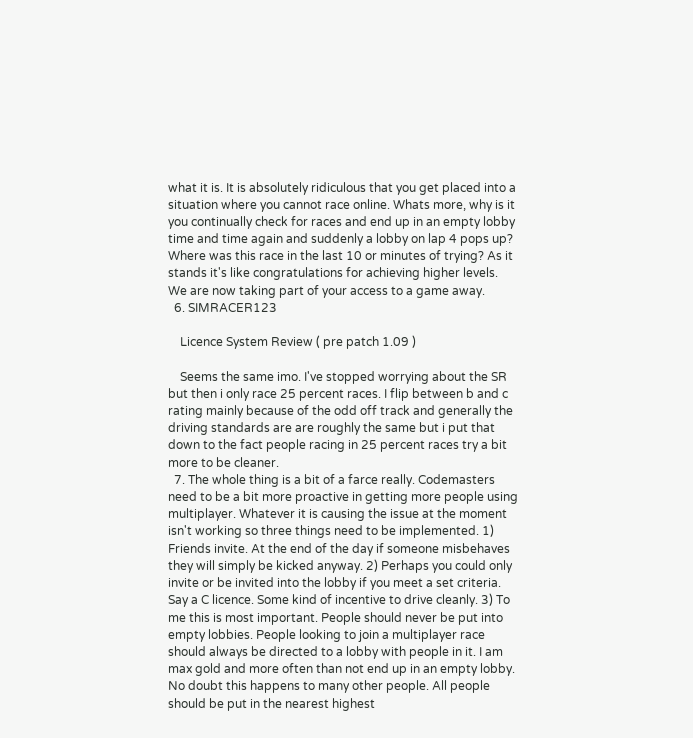what it is. It is absolutely ridiculous that you get placed into a situation where you cannot race online. Whats more, why is it you continually check for races and end up in an empty lobby time and time again and suddenly a lobby on lap 4 pops up? Where was this race in the last 10 or minutes of trying? As it stands it's like congratulations for achieving higher levels. We are now taking part of your access to a game away.
  6. SIMRACER123

    Licence System Review ( pre patch 1.09 )

    Seems the same imo. I've stopped worrying about the SR but then i only race 25 percent races. I flip between b and c rating mainly because of the odd off track and generally the driving standards are are roughly the same but i put that down to the fact people racing in 25 percent races try a bit more to be cleaner.
  7. The whole thing is a bit of a farce really. Codemasters need to be a bit more proactive in getting more people using multiplayer. Whatever it is causing the issue at the moment isn't working so three things need to be implemented. 1) Friends invite. At the end of the day if someone misbehaves they will simply be kicked anyway. 2) Perhaps you could only invite or be invited into the lobby if you meet a set criteria. Say a C licence. Some kind of incentive to drive cleanly. 3) To me this is most important. People should never be put into empty lobbies. People looking to join a multiplayer race should always be directed to a lobby with people in it. I am max gold and more often than not end up in an empty lobby. No doubt this happens to many other people. All people should be put in the nearest highest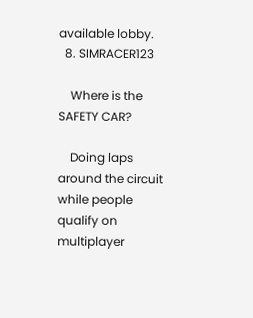available lobby.
  8. SIMRACER123

    Where is the SAFETY CAR?

    Doing laps around the circuit while people qualify on multiplayer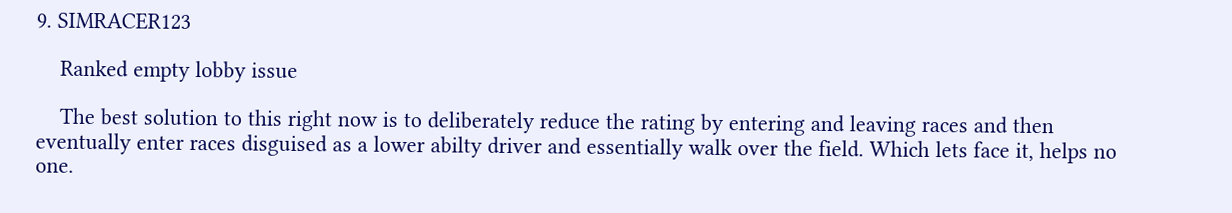9. SIMRACER123

    Ranked empty lobby issue

    The best solution to this right now is to deliberately reduce the rating by entering and leaving races and then eventually enter races disguised as a lower abilty driver and essentially walk over the field. Which lets face it, helps no one.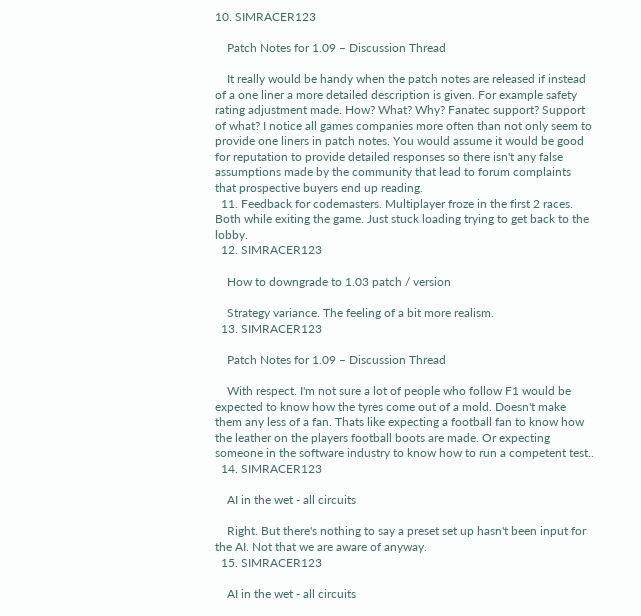10. SIMRACER123

    Patch Notes for 1.09 – Discussion Thread

    It really would be handy when the patch notes are released if instead of a one liner a more detailed description is given. For example safety rating adjustment made. How? What? Why? Fanatec support? Support of what? I notice all games companies more often than not only seem to provide one liners in patch notes. You would assume it would be good for reputation to provide detailed responses so there isn't any false assumptions made by the community that lead to forum complaints that prospective buyers end up reading.
  11. Feedback for codemasters. Multiplayer froze in the first 2 races. Both while exiting the game. Just stuck loading trying to get back to the lobby.
  12. SIMRACER123

    How to downgrade to 1.03 patch / version

    Strategy variance. The feeling of a bit more realism.
  13. SIMRACER123

    Patch Notes for 1.09 – Discussion Thread

    With respect. I'm not sure a lot of people who follow F1 would be expected to know how the tyres come out of a mold. Doesn't make them any less of a fan. Thats like expecting a football fan to know how the leather on the players football boots are made. Or expecting someone in the software industry to know how to run a competent test..
  14. SIMRACER123

    AI in the wet - all circuits

    Right. But there's nothing to say a preset set up hasn't been input for the AI. Not that we are aware of anyway.
  15. SIMRACER123

    AI in the wet - all circuits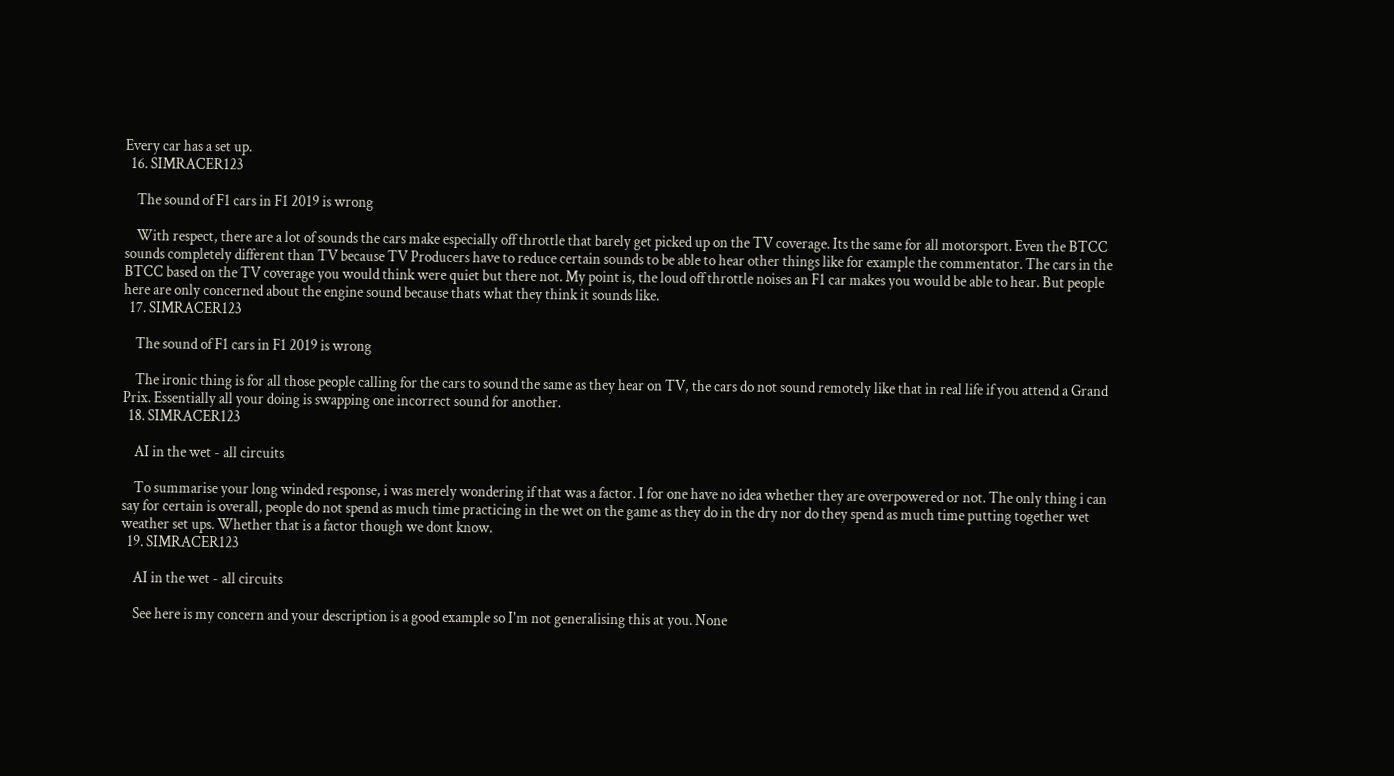Every car has a set up.
  16. SIMRACER123

    The sound of F1 cars in F1 2019 is wrong

    With respect, there are a lot of sounds the cars make especially off throttle that barely get picked up on the TV coverage. Its the same for all motorsport. Even the BTCC sounds completely different than TV because TV Producers have to reduce certain sounds to be able to hear other things like for example the commentator. The cars in the BTCC based on the TV coverage you would think were quiet but there not. My point is, the loud off throttle noises an F1 car makes you would be able to hear. But people here are only concerned about the engine sound because thats what they think it sounds like.
  17. SIMRACER123

    The sound of F1 cars in F1 2019 is wrong

    The ironic thing is for all those people calling for the cars to sound the same as they hear on TV, the cars do not sound remotely like that in real life if you attend a Grand Prix. Essentially all your doing is swapping one incorrect sound for another.
  18. SIMRACER123

    AI in the wet - all circuits

    To summarise your long winded response, i was merely wondering if that was a factor. I for one have no idea whether they are overpowered or not. The only thing i can say for certain is overall, people do not spend as much time practicing in the wet on the game as they do in the dry nor do they spend as much time putting together wet weather set ups. Whether that is a factor though we dont know.
  19. SIMRACER123

    AI in the wet - all circuits

    See here is my concern and your description is a good example so I'm not generalising this at you. None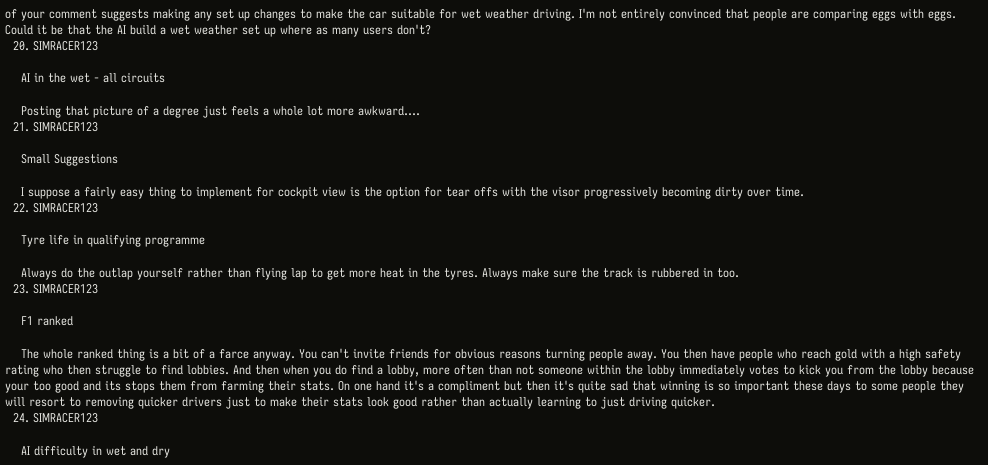of your comment suggests making any set up changes to make the car suitable for wet weather driving. I'm not entirely convinced that people are comparing eggs with eggs. Could it be that the AI build a wet weather set up where as many users don't?
  20. SIMRACER123

    AI in the wet - all circuits

    Posting that picture of a degree just feels a whole lot more awkward....
  21. SIMRACER123

    Small Suggestions

    I suppose a fairly easy thing to implement for cockpit view is the option for tear offs with the visor progressively becoming dirty over time.
  22. SIMRACER123

    Tyre life in qualifying programme

    Always do the outlap yourself rather than flying lap to get more heat in the tyres. Always make sure the track is rubbered in too.
  23. SIMRACER123

    F1 ranked

    The whole ranked thing is a bit of a farce anyway. You can't invite friends for obvious reasons turning people away. You then have people who reach gold with a high safety rating who then struggle to find lobbies. And then when you do find a lobby, more often than not someone within the lobby immediately votes to kick you from the lobby because your too good and its stops them from farming their stats. On one hand it's a compliment but then it's quite sad that winning is so important these days to some people they will resort to removing quicker drivers just to make their stats look good rather than actually learning to just driving quicker.
  24. SIMRACER123

    AI difficulty in wet and dry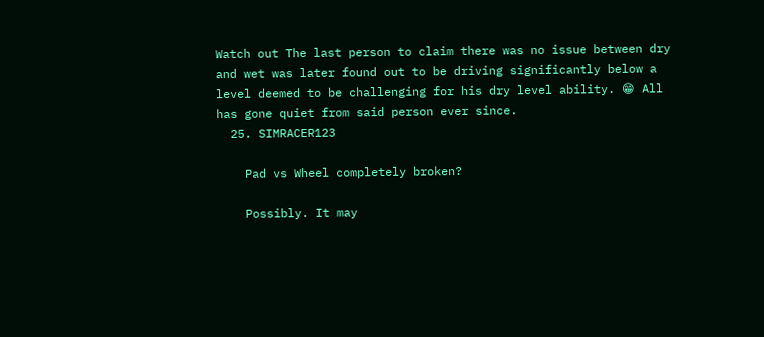Watch out The last person to claim there was no issue between dry and wet was later found out to be driving significantly below a level deemed to be challenging for his dry level ability. 😁 All has gone quiet from said person ever since.
  25. SIMRACER123

    Pad vs Wheel completely broken?

    Possibly. It may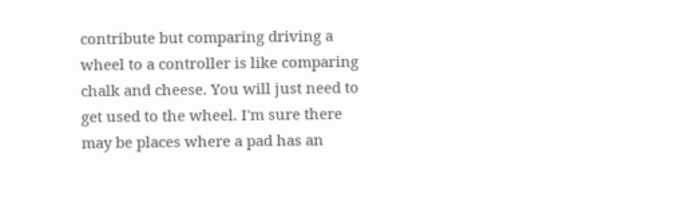contribute but comparing driving a wheel to a controller is like comparing chalk and cheese. You will just need to get used to the wheel. I'm sure there may be places where a pad has an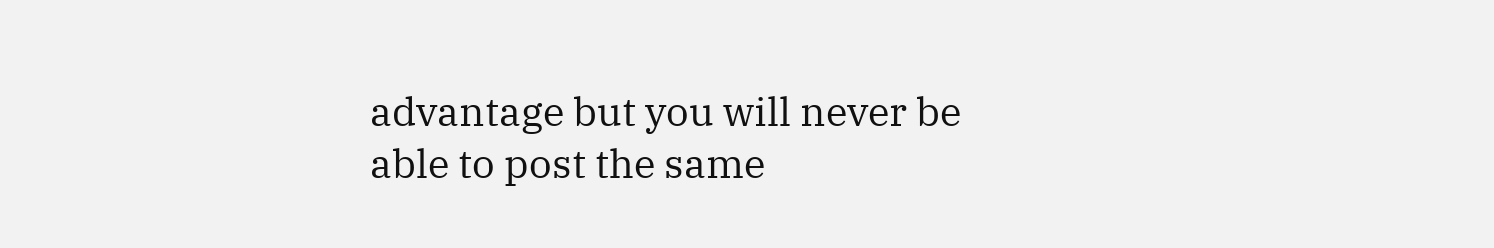advantage but you will never be able to post the same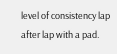level of consistency lap after lap with a pad.